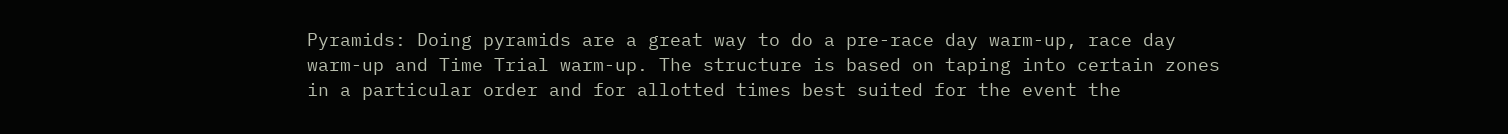Pyramids: Doing pyramids are a great way to do a pre-race day warm-up, race day warm-up and Time Trial warm-up. The structure is based on taping into certain zones in a particular order and for allotted times best suited for the event the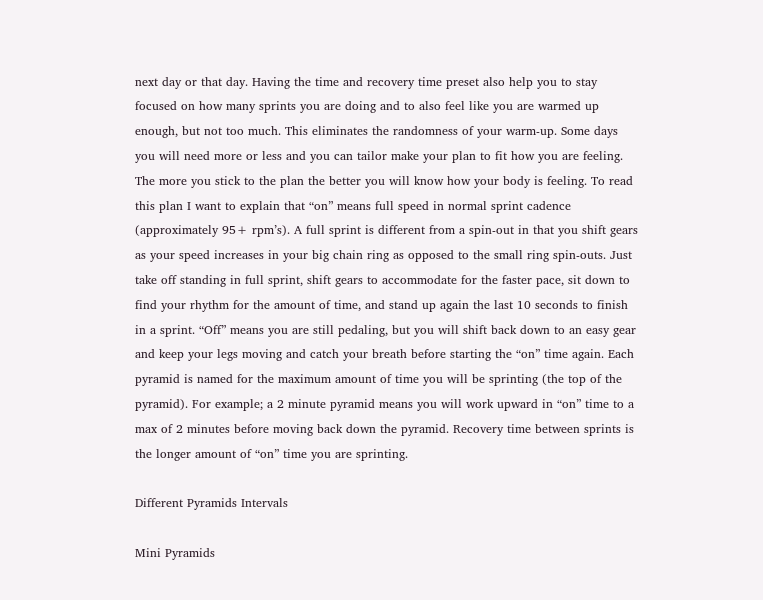next day or that day. Having the time and recovery time preset also help you to stay focused on how many sprints you are doing and to also feel like you are warmed up enough, but not too much. This eliminates the randomness of your warm-up. Some days you will need more or less and you can tailor make your plan to fit how you are feeling. The more you stick to the plan the better you will know how your body is feeling. To read this plan I want to explain that “on” means full speed in normal sprint cadence (approximately 95+ rpm’s). A full sprint is different from a spin-out in that you shift gears as your speed increases in your big chain ring as opposed to the small ring spin-outs. Just take off standing in full sprint, shift gears to accommodate for the faster pace, sit down to find your rhythm for the amount of time, and stand up again the last 10 seconds to finish in a sprint. “Off” means you are still pedaling, but you will shift back down to an easy gear and keep your legs moving and catch your breath before starting the “on” time again. Each pyramid is named for the maximum amount of time you will be sprinting (the top of the pyramid). For example; a 2 minute pyramid means you will work upward in “on” time to a max of 2 minutes before moving back down the pyramid. Recovery time between sprints is the longer amount of “on” time you are sprinting.

Different Pyramids Intervals

Mini Pyramids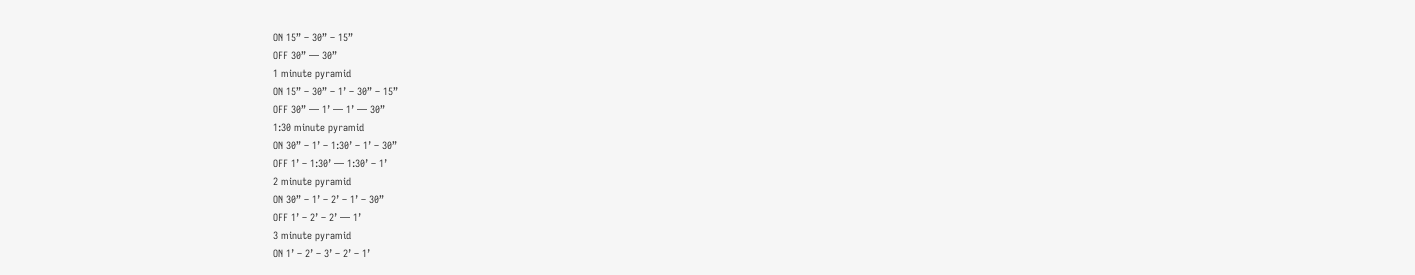ON 15” – 30” – 15”
OFF 30” — 30”
1 minute pyramid
ON 15” – 30” – 1’ – 30” – 15”
OFF 30” — 1’ — 1’ — 30”
1:30 minute pyramid
ON 30” – 1’ – 1:30’ – 1’ – 30”
OFF 1’ – 1:30’ — 1:30’ – 1’
2 minute pyramid
ON 30” – 1’ – 2’ – 1’ – 30”
OFF 1’ – 2’ – 2’ — 1’
3 minute pyramid
ON 1’ – 2’ – 3’ – 2’ – 1’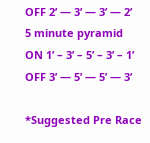OFF 2’ — 3’ — 3’ — 2’
5 minute pyramid
ON 1’ – 3’ – 5’ – 3’ – 1’
OFF 3’ — 5’ — 5’ — 3’

*Suggested Pre Race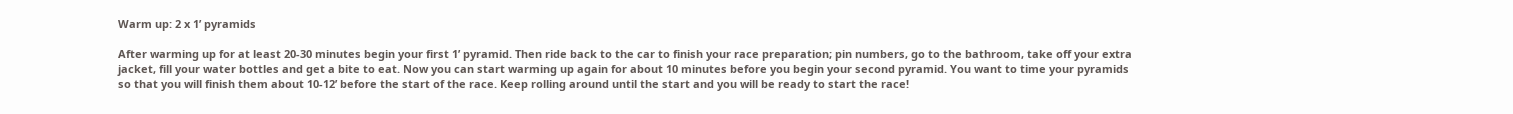Warm up: 2 x 1’ pyramids

After warming up for at least 20-30 minutes begin your first 1’ pyramid. Then ride back to the car to finish your race preparation; pin numbers, go to the bathroom, take off your extra jacket, fill your water bottles and get a bite to eat. Now you can start warming up again for about 10 minutes before you begin your second pyramid. You want to time your pyramids so that you will finish them about 10-12’ before the start of the race. Keep rolling around until the start and you will be ready to start the race!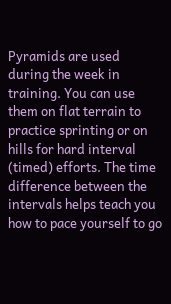Pyramids are used during the week in training. You can use them on flat terrain to practice sprinting or on hills for hard interval (timed) efforts. The time difference between the intervals helps teach you how to pace yourself to go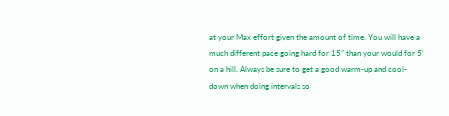at your Max effort given the amount of time. You will have a much different pace going hard for 15” than your would for 5’ on a hill. Always be sure to get a good warm-up and cool-down when doing intervals so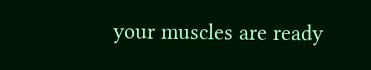your muscles are ready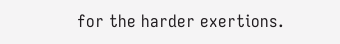for the harder exertions.